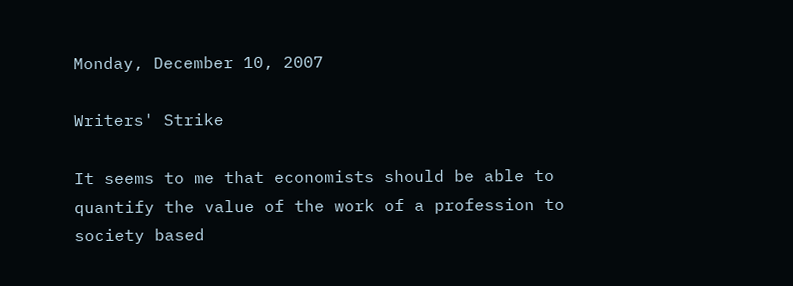Monday, December 10, 2007

Writers' Strike

It seems to me that economists should be able to quantify the value of the work of a profession to society based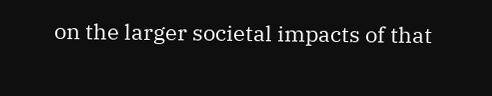on the larger societal impacts of that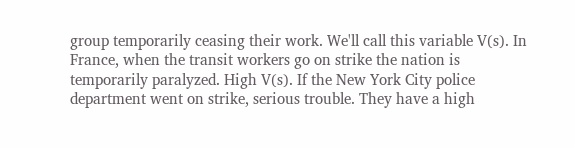group temporarily ceasing their work. We'll call this variable V(s). In France, when the transit workers go on strike the nation is temporarily paralyzed. High V(s). If the New York City police department went on strike, serious trouble. They have a high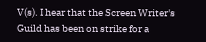V(s). I hear that the Screen Writer's Guild has been on strike for a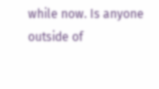while now. Is anyone outside of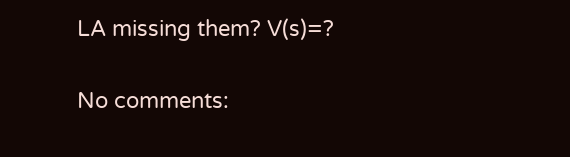LA missing them? V(s)=?

No comments: